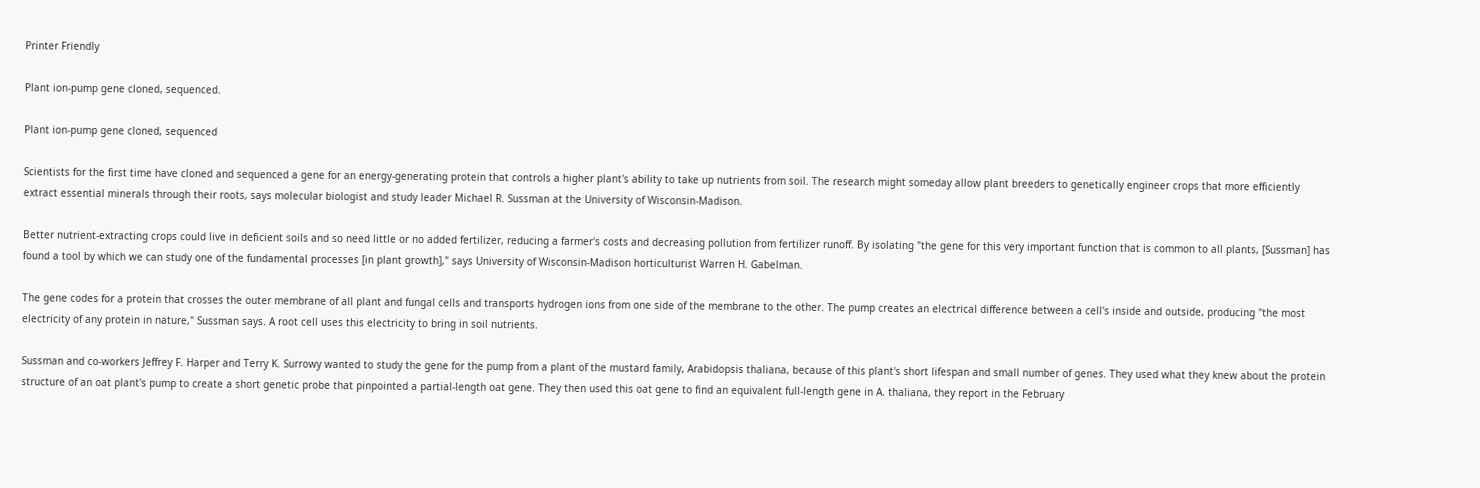Printer Friendly

Plant ion-pump gene cloned, sequenced.

Plant ion-pump gene cloned, sequenced

Scientists for the first time have cloned and sequenced a gene for an energy-generating protein that controls a higher plant's ability to take up nutrients from soil. The research might someday allow plant breeders to genetically engineer crops that more efficiently extract essential minerals through their roots, says molecular biologist and study leader Michael R. Sussman at the University of Wisconsin-Madison.

Better nutrient-extracting crops could live in deficient soils and so need little or no added fertilizer, reducing a farmer's costs and decreasing pollution from fertilizer runoff. By isolating "the gene for this very important function that is common to all plants, [Sussman] has found a tool by which we can study one of the fundamental processes [in plant growth]," says University of Wisconsin-Madison horticulturist Warren H. Gabelman.

The gene codes for a protein that crosses the outer membrane of all plant and fungal cells and transports hydrogen ions from one side of the membrane to the other. The pump creates an electrical difference between a cell's inside and outside, producing "the most electricity of any protein in nature," Sussman says. A root cell uses this electricity to bring in soil nutrients.

Sussman and co-workers Jeffrey F. Harper and Terry K. Surrowy wanted to study the gene for the pump from a plant of the mustard family, Arabidopsis thaliana, because of this plant's short lifespan and small number of genes. They used what they knew about the protein structure of an oat plant's pump to create a short genetic probe that pinpointed a partial-length oat gene. They then used this oat gene to find an equivalent full-length gene in A. thaliana, they report in the February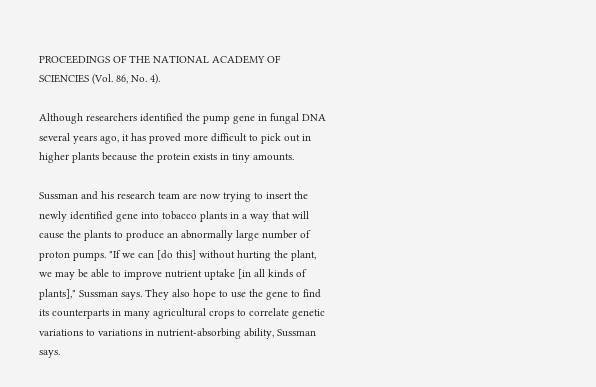PROCEEDINGS OF THE NATIONAL ACADEMY OF SCIENCIES (Vol. 86, No. 4).

Although researchers identified the pump gene in fungal DNA several years ago, it has proved more difficult to pick out in higher plants because the protein exists in tiny amounts.

Sussman and his research team are now trying to insert the newly identified gene into tobacco plants in a way that will cause the plants to produce an abnormally large number of proton pumps. "If we can [do this] without hurting the plant, we may be able to improve nutrient uptake [in all kinds of plants]," Sussman says. They also hope to use the gene to find its counterparts in many agricultural crops to correlate genetic variations to variations in nutrient-absorbing ability, Sussman says.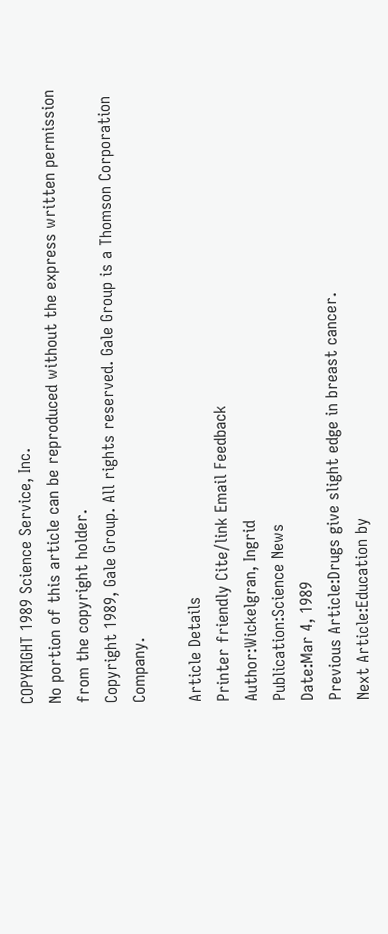COPYRIGHT 1989 Science Service, Inc.
No portion of this article can be reproduced without the express written permission from the copyright holder.
Copyright 1989, Gale Group. All rights reserved. Gale Group is a Thomson Corporation Company.

Article Details
Printer friendly Cite/link Email Feedback
Author:Wickelgran, Ingrid
Publication:Science News
Date:Mar 4, 1989
Previous Article:Drugs give slight edge in breast cancer.
Next Article:Education by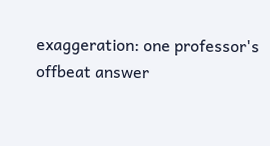exaggeration: one professor's offbeat answer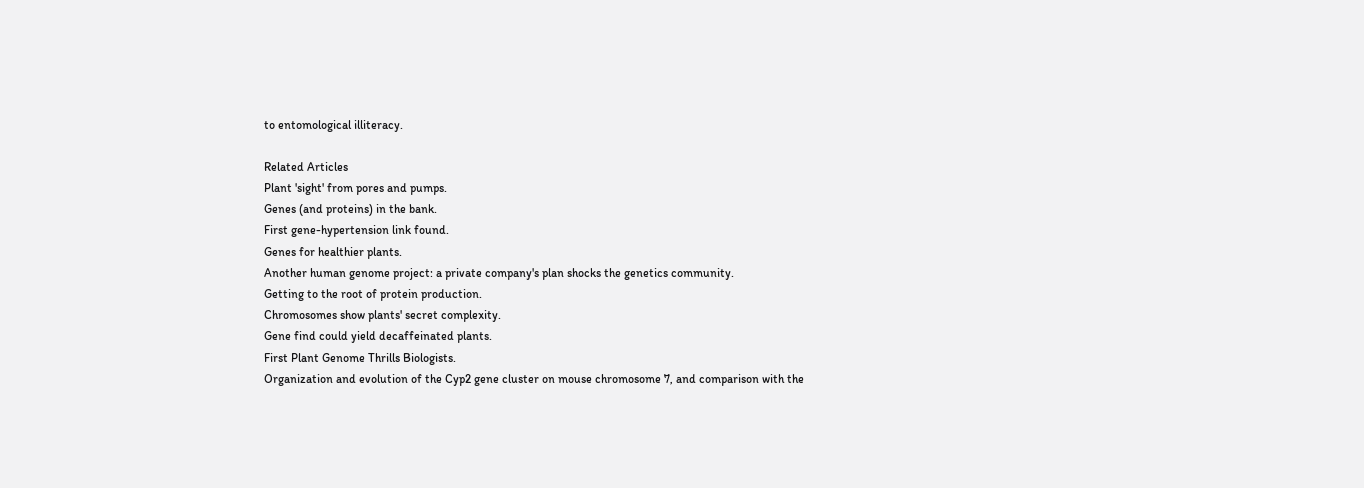to entomological illiteracy.

Related Articles
Plant 'sight' from pores and pumps.
Genes (and proteins) in the bank.
First gene-hypertension link found.
Genes for healthier plants.
Another human genome project: a private company's plan shocks the genetics community.
Getting to the root of protein production.
Chromosomes show plants' secret complexity.
Gene find could yield decaffeinated plants.
First Plant Genome Thrills Biologists.
Organization and evolution of the Cyp2 gene cluster on mouse chromosome 7, and comparison with the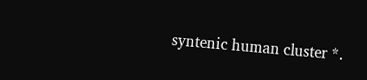syntenic human cluster *.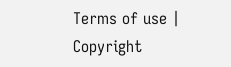Terms of use | Copyright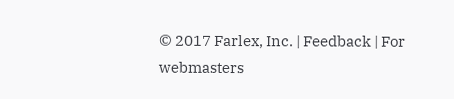© 2017 Farlex, Inc. | Feedback | For webmasters